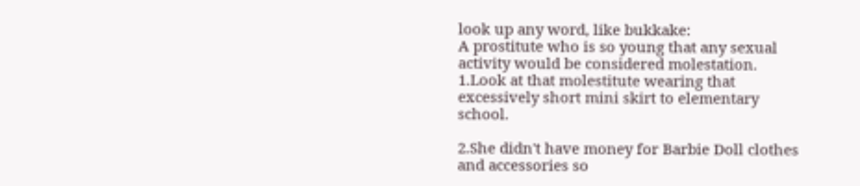look up any word, like bukkake:
A prostitute who is so young that any sexual activity would be considered molestation.
1.Look at that molestitute wearing that excessively short mini skirt to elementary school.

2.She didn't have money for Barbie Doll clothes and accessories so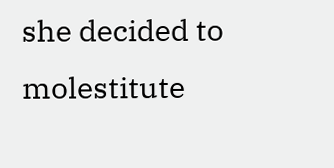she decided to molestitute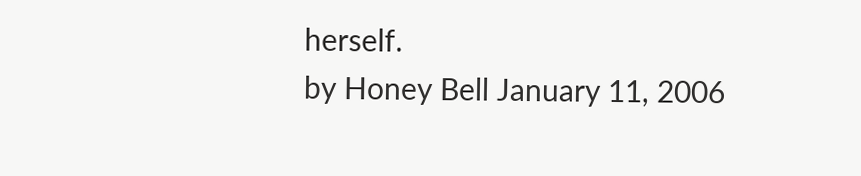herself.
by Honey Bell January 11, 2006